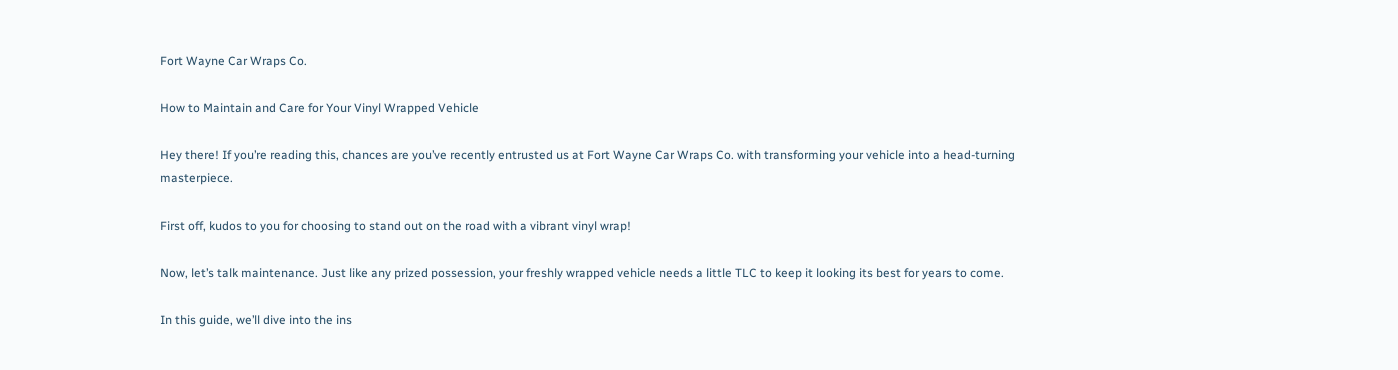Fort Wayne Car Wraps Co.

How to Maintain and Care for Your Vinyl Wrapped Vehicle

Hey there! If you’re reading this, chances are you’ve recently entrusted us at Fort Wayne Car Wraps Co. with transforming your vehicle into a head-turning masterpiece.

First off, kudos to you for choosing to stand out on the road with a vibrant vinyl wrap!

Now, let’s talk maintenance. Just like any prized possession, your freshly wrapped vehicle needs a little TLC to keep it looking its best for years to come.

In this guide, we’ll dive into the ins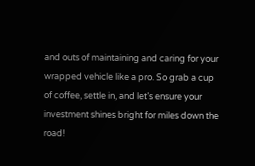and outs of maintaining and caring for your wrapped vehicle like a pro. So grab a cup of coffee, settle in, and let’s ensure your investment shines bright for miles down the road!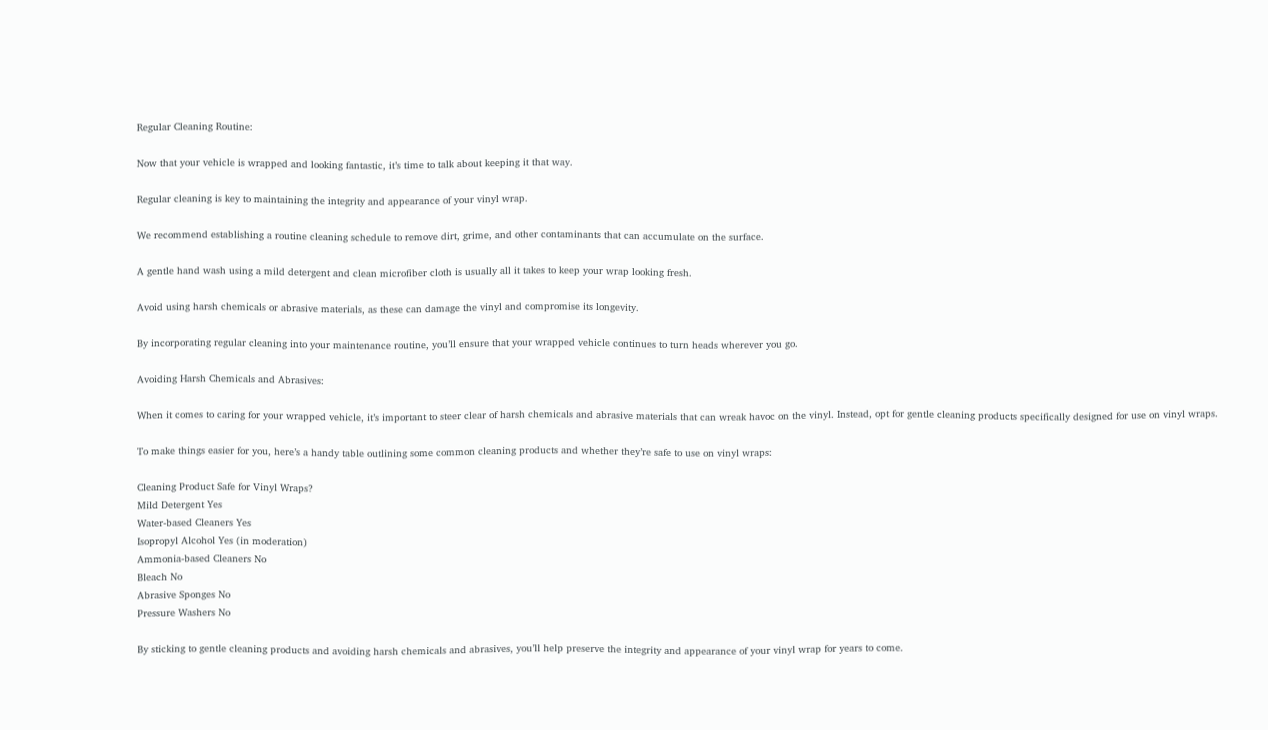Regular Cleaning Routine:

Now that your vehicle is wrapped and looking fantastic, it’s time to talk about keeping it that way.

Regular cleaning is key to maintaining the integrity and appearance of your vinyl wrap.

We recommend establishing a routine cleaning schedule to remove dirt, grime, and other contaminants that can accumulate on the surface.

A gentle hand wash using a mild detergent and clean microfiber cloth is usually all it takes to keep your wrap looking fresh.

Avoid using harsh chemicals or abrasive materials, as these can damage the vinyl and compromise its longevity.

By incorporating regular cleaning into your maintenance routine, you’ll ensure that your wrapped vehicle continues to turn heads wherever you go.

Avoiding Harsh Chemicals and Abrasives:

When it comes to caring for your wrapped vehicle, it’s important to steer clear of harsh chemicals and abrasive materials that can wreak havoc on the vinyl. Instead, opt for gentle cleaning products specifically designed for use on vinyl wraps.

To make things easier for you, here’s a handy table outlining some common cleaning products and whether they’re safe to use on vinyl wraps:

Cleaning Product Safe for Vinyl Wraps?
Mild Detergent Yes
Water-based Cleaners Yes
Isopropyl Alcohol Yes (in moderation)
Ammonia-based Cleaners No
Bleach No
Abrasive Sponges No
Pressure Washers No

By sticking to gentle cleaning products and avoiding harsh chemicals and abrasives, you’ll help preserve the integrity and appearance of your vinyl wrap for years to come.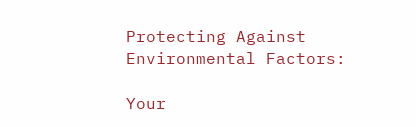Protecting Against Environmental Factors:

Your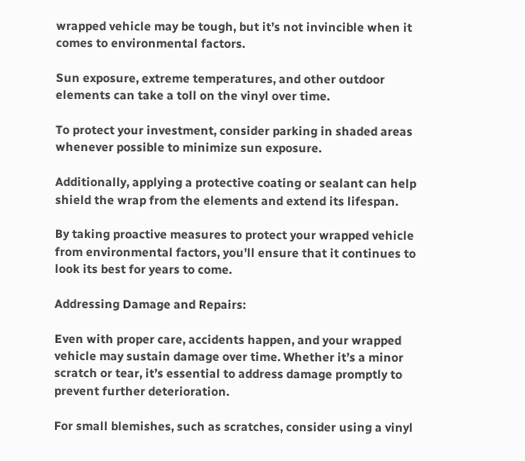wrapped vehicle may be tough, but it’s not invincible when it comes to environmental factors.

Sun exposure, extreme temperatures, and other outdoor elements can take a toll on the vinyl over time.

To protect your investment, consider parking in shaded areas whenever possible to minimize sun exposure.

Additionally, applying a protective coating or sealant can help shield the wrap from the elements and extend its lifespan.

By taking proactive measures to protect your wrapped vehicle from environmental factors, you’ll ensure that it continues to look its best for years to come.

Addressing Damage and Repairs:

Even with proper care, accidents happen, and your wrapped vehicle may sustain damage over time. Whether it’s a minor scratch or tear, it’s essential to address damage promptly to prevent further deterioration.

For small blemishes, such as scratches, consider using a vinyl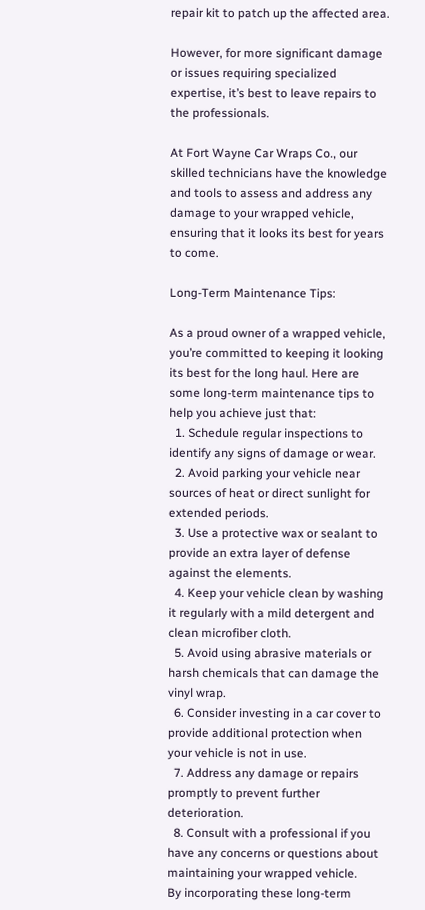repair kit to patch up the affected area.

However, for more significant damage or issues requiring specialized expertise, it’s best to leave repairs to the professionals.

At Fort Wayne Car Wraps Co., our skilled technicians have the knowledge and tools to assess and address any damage to your wrapped vehicle, ensuring that it looks its best for years to come.

Long-Term Maintenance Tips:

As a proud owner of a wrapped vehicle, you’re committed to keeping it looking its best for the long haul. Here are some long-term maintenance tips to help you achieve just that:
  1. Schedule regular inspections to identify any signs of damage or wear.
  2. Avoid parking your vehicle near sources of heat or direct sunlight for extended periods.
  3. Use a protective wax or sealant to provide an extra layer of defense against the elements.
  4. Keep your vehicle clean by washing it regularly with a mild detergent and clean microfiber cloth.
  5. Avoid using abrasive materials or harsh chemicals that can damage the vinyl wrap.
  6. Consider investing in a car cover to provide additional protection when your vehicle is not in use.
  7. Address any damage or repairs promptly to prevent further deterioration.
  8. Consult with a professional if you have any concerns or questions about maintaining your wrapped vehicle.
By incorporating these long-term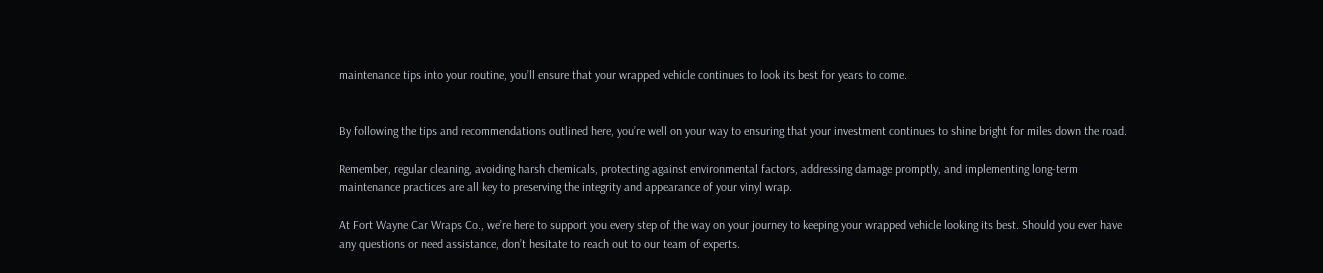maintenance tips into your routine, you’ll ensure that your wrapped vehicle continues to look its best for years to come.


By following the tips and recommendations outlined here, you’re well on your way to ensuring that your investment continues to shine bright for miles down the road.

Remember, regular cleaning, avoiding harsh chemicals, protecting against environmental factors, addressing damage promptly, and implementing long-term maintenance practices are all key to preserving the integrity and appearance of your vinyl wrap.

At Fort Wayne Car Wraps Co., we’re here to support you every step of the way on your journey to keeping your wrapped vehicle looking its best. Should you ever have any questions or need assistance, don’t hesitate to reach out to our team of experts.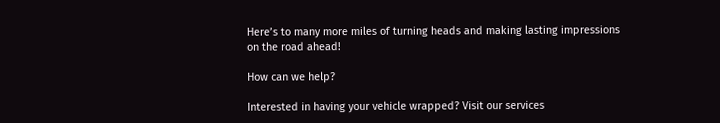Here’s to many more miles of turning heads and making lasting impressions on the road ahead!

How can we help?

Interested in having your vehicle wrapped? Visit our services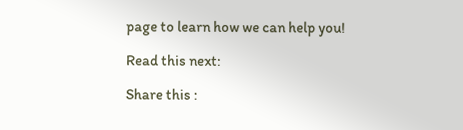page to learn how we can help you!

Read this next:

Share this :